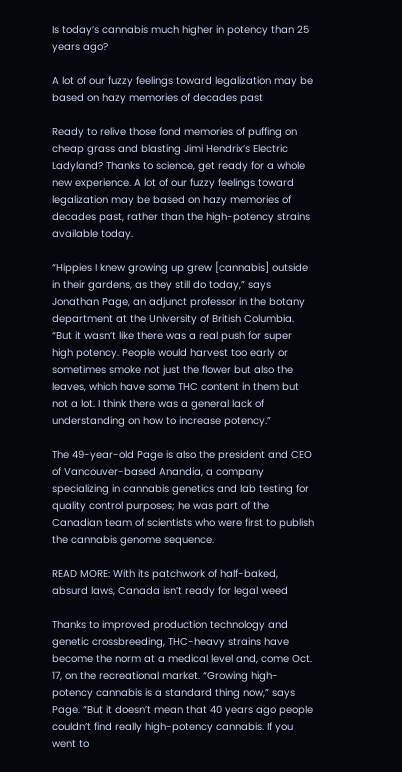Is today’s cannabis much higher in potency than 25 years ago?

A lot of our fuzzy feelings toward legalization may be based on hazy memories of decades past

Ready to relive those fond memories of puffing on cheap grass and blasting Jimi Hendrix’s Electric Ladyland? Thanks to science, get ready for a whole new experience. A lot of our fuzzy feelings toward legalization may be based on hazy memories of decades past, rather than the high-potency strains available today.

“Hippies I knew growing up grew [cannabis] outside in their gardens, as they still do today,” says Jonathan Page, an adjunct professor in the botany department at the University of British Columbia. “But it wasn’t like there was a real push for super high potency. People would harvest too early or sometimes smoke not just the flower but also the leaves, which have some THC content in them but not a lot. I think there was a general lack of understanding on how to increase potency.”

The 49-year-old Page is also the president and CEO of Vancouver-based Anandia, a company specializing in cannabis genetics and lab testing for quality control purposes; he was part of the Canadian team of scientists who were first to publish the cannabis genome sequence.

READ MORE: With its patchwork of half-baked, absurd laws, Canada isn’t ready for legal weed

Thanks to improved production technology and genetic crossbreeding, THC-heavy strains have become the norm at a medical level and, come Oct. 17, on the recreational market. “Growing high-potency cannabis is a standard thing now,” says Page. “But it doesn’t mean that 40 years ago people couldn’t find really high-potency cannabis. If you went to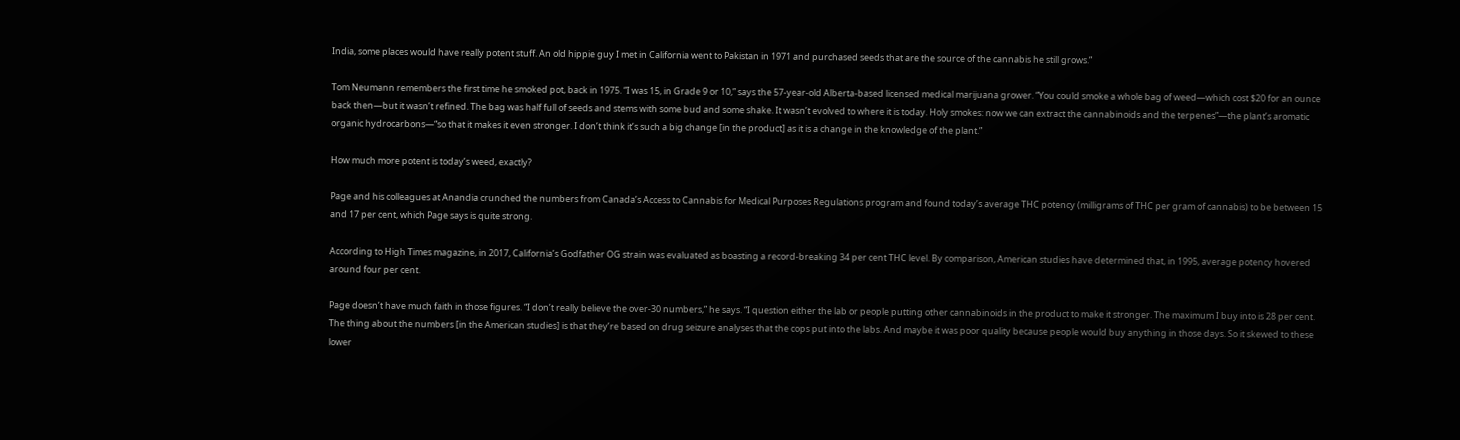India, some places would have really potent stuff. An old hippie guy I met in California went to Pakistan in 1971 and purchased seeds that are the source of the cannabis he still grows.”

Tom Neumann remembers the first time he smoked pot, back in 1975. “I was 15, in Grade 9 or 10,” says the 57-year-old Alberta-based licensed medical marijuana grower. “You could smoke a whole bag of weed—which cost $20 for an ounce back then—but it wasn’t refined. The bag was half full of seeds and stems with some bud and some shake. It wasn’t evolved to where it is today. Holy smokes: now we can extract the cannabinoids and the terpenes”—the plant’s aromatic organic hydrocarbons—“so that it makes it even stronger. I don’t think it’s such a big change [in the product] as it is a change in the knowledge of the plant.”

How much more potent is today’s weed, exactly?

Page and his colleagues at Anandia crunched the numbers from Canada’s Access to Cannabis for Medical Purposes Regulations program and found today’s average THC potency (milligrams of THC per gram of cannabis) to be between 15 and 17 per cent, which Page says is quite strong.

According to High Times magazine, in 2017, California’s Godfather OG strain was evaluated as boasting a record-breaking 34 per cent THC level. By comparison, American studies have determined that, in 1995, average potency hovered around four per cent.

Page doesn’t have much faith in those figures. “I don’t really believe the over-30 numbers,” he says. “I question either the lab or people putting other cannabinoids in the product to make it stronger. The maximum I buy into is 28 per cent. The thing about the numbers [in the American studies] is that they’re based on drug seizure analyses that the cops put into the labs. And maybe it was poor quality because people would buy anything in those days. So it skewed to these lower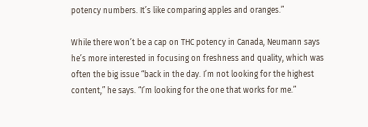potency numbers. It’s like comparing apples and oranges.”

While there won’t be a cap on THC potency in Canada, Neumann says he’s more interested in focusing on freshness and quality, which was often the big issue “back in the day. I’m not looking for the highest content,” he says. “I’m looking for the one that works for me.”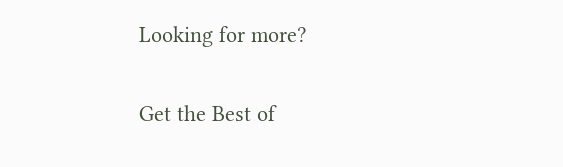Looking for more?

Get the Best of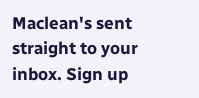Maclean's sent straight to your inbox. Sign up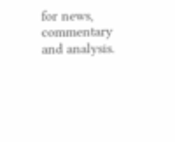for news, commentary and analysis.